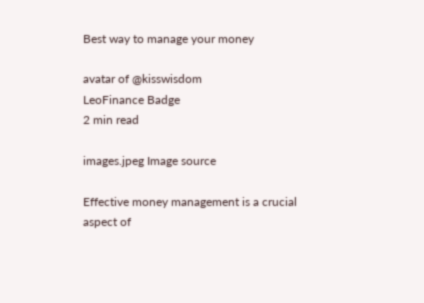Best way to manage your money

avatar of @kisswisdom
LeoFinance Badge
2 min read

images.jpeg Image source

Effective money management is a crucial aspect of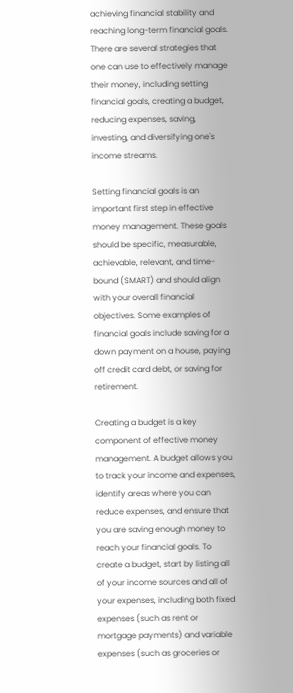achieving financial stability and reaching long-term financial goals. There are several strategies that one can use to effectively manage their money, including setting financial goals, creating a budget, reducing expenses, saving, investing, and diversifying one's income streams.

Setting financial goals is an important first step in effective money management. These goals should be specific, measurable, achievable, relevant, and time-bound (SMART) and should align with your overall financial objectives. Some examples of financial goals include saving for a down payment on a house, paying off credit card debt, or saving for retirement.

Creating a budget is a key component of effective money management. A budget allows you to track your income and expenses, identify areas where you can reduce expenses, and ensure that you are saving enough money to reach your financial goals. To create a budget, start by listing all of your income sources and all of your expenses, including both fixed expenses (such as rent or mortgage payments) and variable expenses (such as groceries or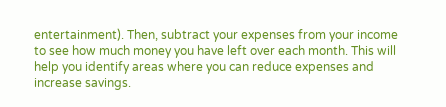entertainment). Then, subtract your expenses from your income to see how much money you have left over each month. This will help you identify areas where you can reduce expenses and increase savings.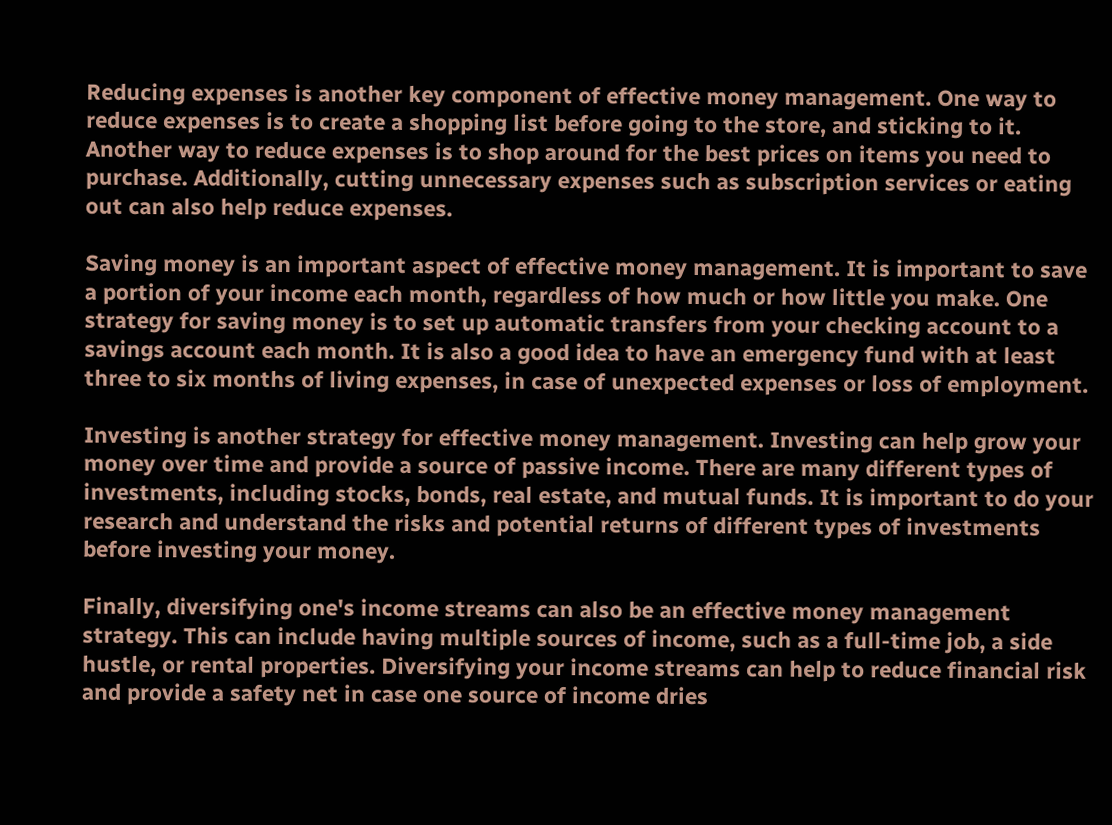Reducing expenses is another key component of effective money management. One way to reduce expenses is to create a shopping list before going to the store, and sticking to it. Another way to reduce expenses is to shop around for the best prices on items you need to purchase. Additionally, cutting unnecessary expenses such as subscription services or eating out can also help reduce expenses.

Saving money is an important aspect of effective money management. It is important to save a portion of your income each month, regardless of how much or how little you make. One strategy for saving money is to set up automatic transfers from your checking account to a savings account each month. It is also a good idea to have an emergency fund with at least three to six months of living expenses, in case of unexpected expenses or loss of employment.

Investing is another strategy for effective money management. Investing can help grow your money over time and provide a source of passive income. There are many different types of investments, including stocks, bonds, real estate, and mutual funds. It is important to do your research and understand the risks and potential returns of different types of investments before investing your money.

Finally, diversifying one's income streams can also be an effective money management strategy. This can include having multiple sources of income, such as a full-time job, a side hustle, or rental properties. Diversifying your income streams can help to reduce financial risk and provide a safety net in case one source of income dries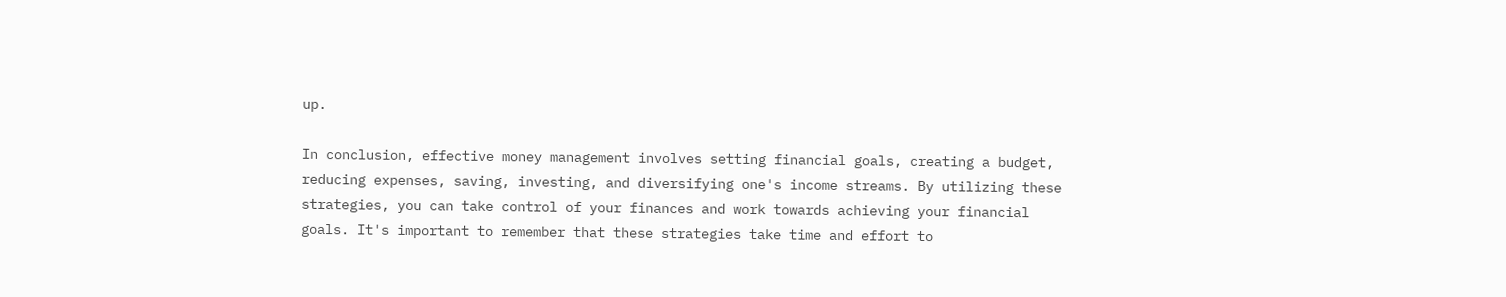up.

In conclusion, effective money management involves setting financial goals, creating a budget, reducing expenses, saving, investing, and diversifying one's income streams. By utilizing these strategies, you can take control of your finances and work towards achieving your financial goals. It's important to remember that these strategies take time and effort to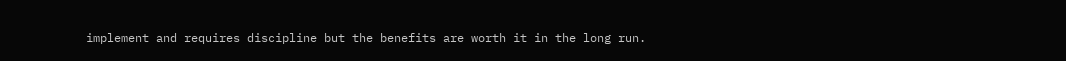implement and requires discipline but the benefits are worth it in the long run.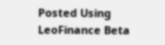Posted Using LeoFinance Beta